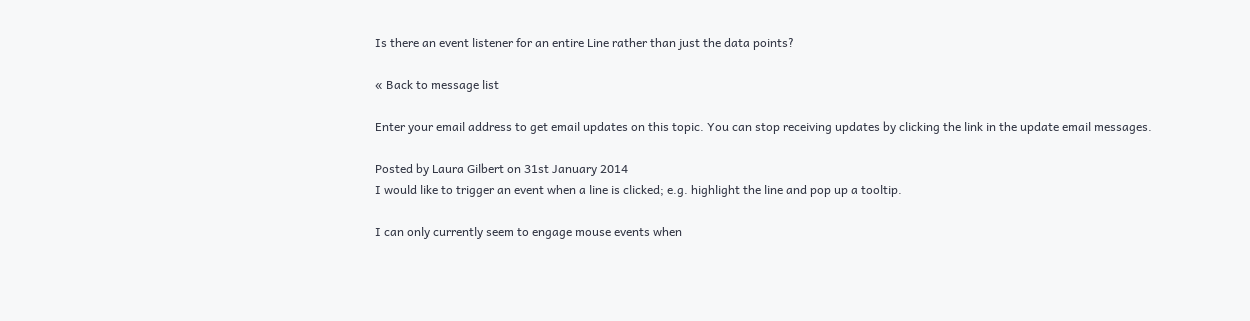Is there an event listener for an entire Line rather than just the data points?

« Back to message list

Enter your email address to get email updates on this topic. You can stop receiving updates by clicking the link in the update email messages.

Posted by Laura Gilbert on 31st January 2014
I would like to trigger an event when a line is clicked; e.g. highlight the line and pop up a tooltip.

I can only currently seem to engage mouse events when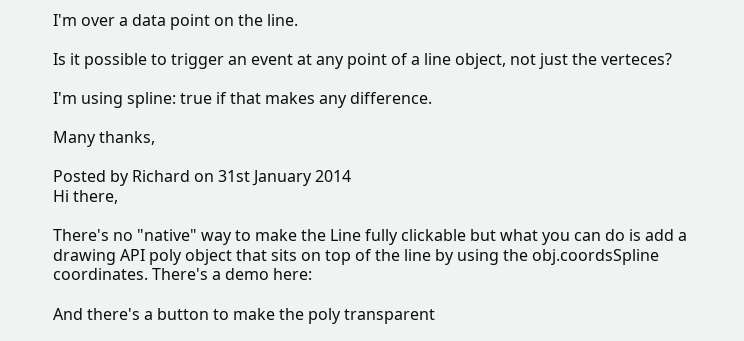I'm over a data point on the line.

Is it possible to trigger an event at any point of a line object, not just the verteces?

I'm using spline: true if that makes any difference.

Many thanks,

Posted by Richard on 31st January 2014
Hi there,

There's no "native" way to make the Line fully clickable but what you can do is add a drawing API poly object that sits on top of the line by using the obj.coordsSpline coordinates. There's a demo here:

And there's a button to make the poly transparent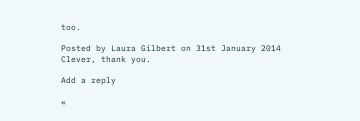too.

Posted by Laura Gilbert on 31st January 2014
Clever, thank you.

Add a reply

«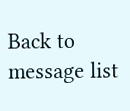Back to message list